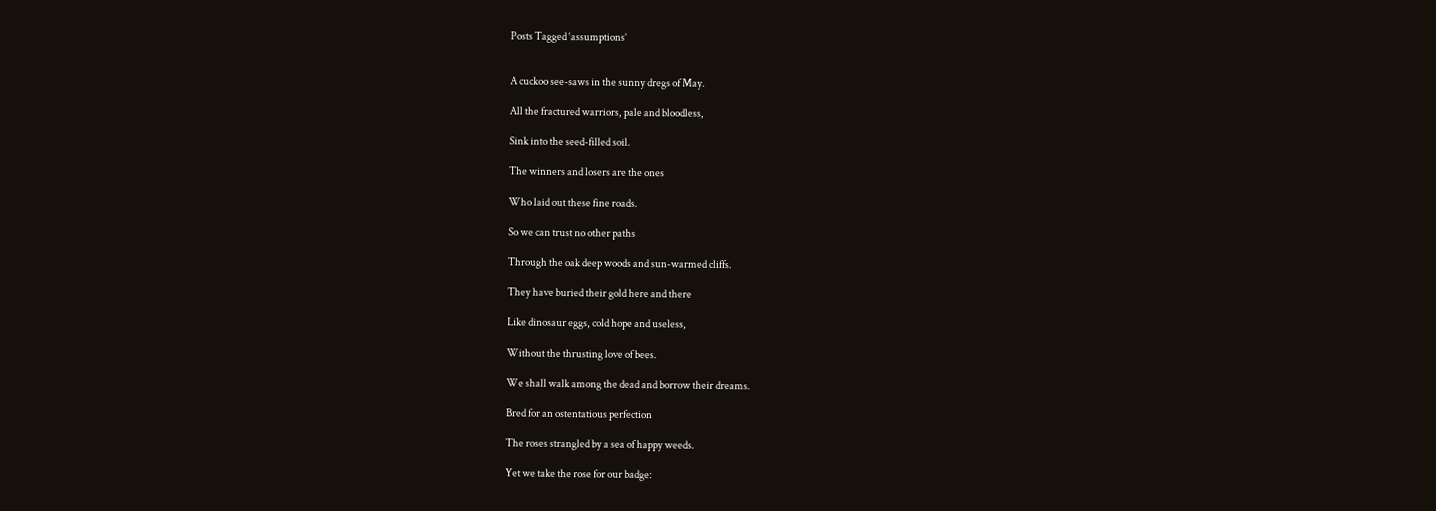Posts Tagged ‘assumptions’


A cuckoo see-saws in the sunny dregs of May.

All the fractured warriors, pale and bloodless,

Sink into the seed-filled soil.

The winners and losers are the ones

Who laid out these fine roads.

So we can trust no other paths

Through the oak deep woods and sun-warmed cliffs.

They have buried their gold here and there

Like dinosaur eggs, cold hope and useless,

Without the thrusting love of bees.

We shall walk among the dead and borrow their dreams.

Bred for an ostentatious perfection

The roses strangled by a sea of happy weeds.

Yet we take the rose for our badge: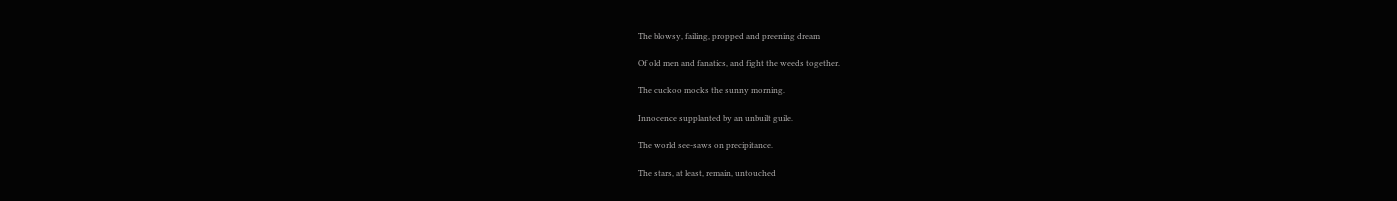The blowsy, failing, propped and preening dream

Of old men and fanatics, and fight the weeds together.

The cuckoo mocks the sunny morning.

Innocence supplanted by an unbuilt guile.

The world see-saws on precipitance.

The stars, at least, remain, untouched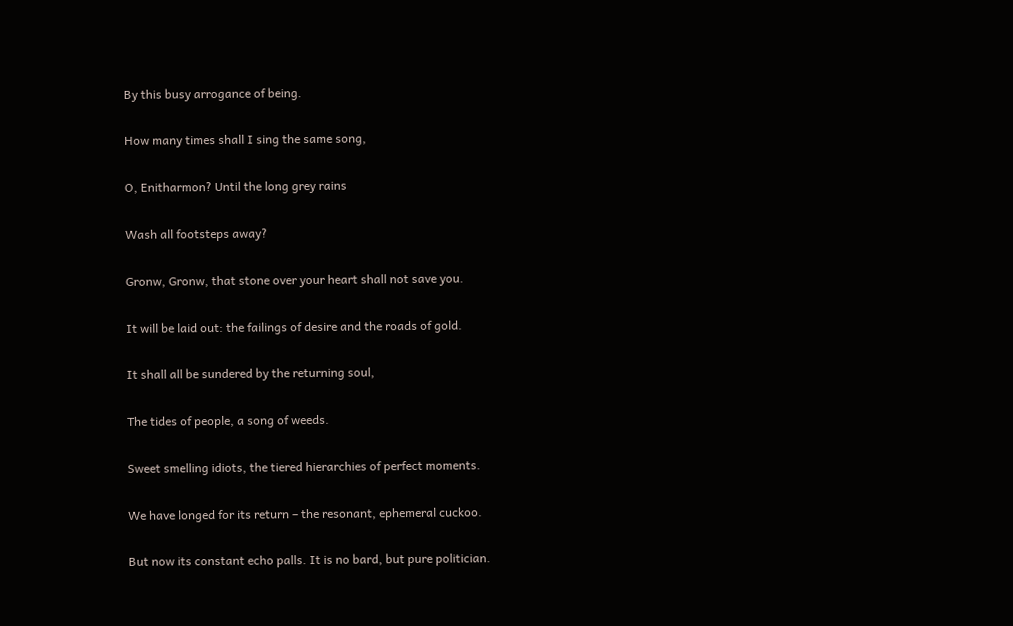By this busy arrogance of being.

How many times shall I sing the same song,

O, Enitharmon? Until the long grey rains

Wash all footsteps away?

Gronw, Gronw, that stone over your heart shall not save you.

It will be laid out: the failings of desire and the roads of gold.

It shall all be sundered by the returning soul,

The tides of people, a song of weeds.

Sweet smelling idiots, the tiered hierarchies of perfect moments.

We have longed for its return – the resonant, ephemeral cuckoo.

But now its constant echo palls. It is no bard, but pure politician.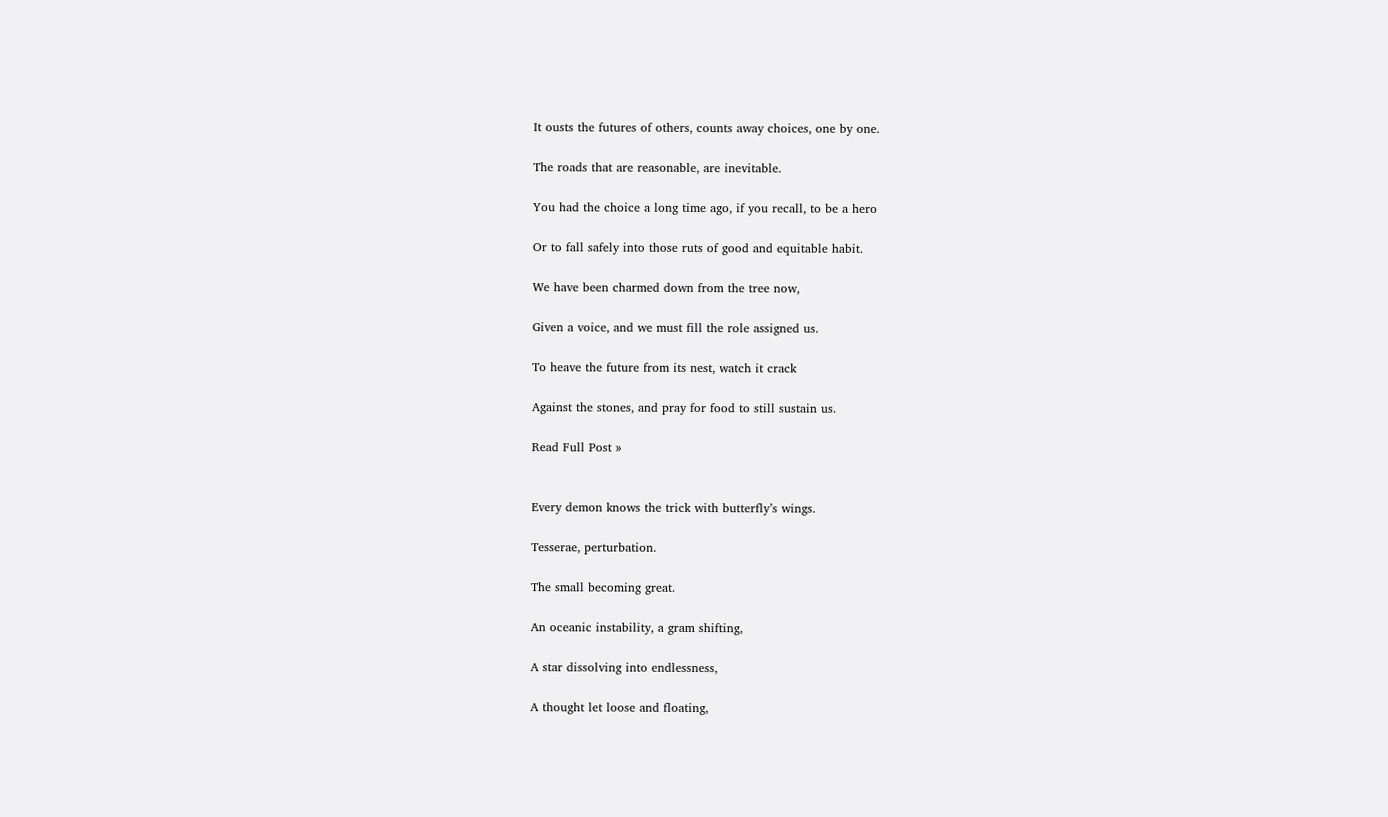It ousts the futures of others, counts away choices, one by one.

The roads that are reasonable, are inevitable.

You had the choice a long time ago, if you recall, to be a hero

Or to fall safely into those ruts of good and equitable habit.

We have been charmed down from the tree now,

Given a voice, and we must fill the role assigned us.

To heave the future from its nest, watch it crack

Against the stones, and pray for food to still sustain us.

Read Full Post »


Every demon knows the trick with butterfly’s wings.

Tesserae, perturbation.

The small becoming great.

An oceanic instability, a gram shifting,

A star dissolving into endlessness,

A thought let loose and floating,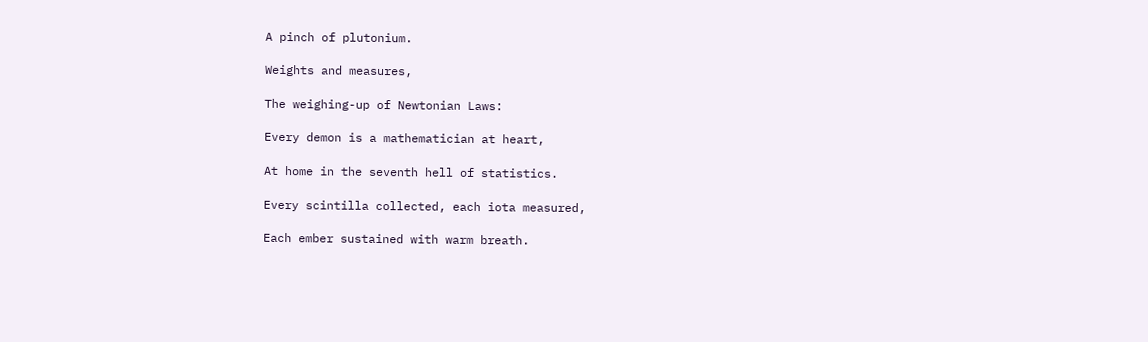A pinch of plutonium.

Weights and measures,

The weighing-up of Newtonian Laws:

Every demon is a mathematician at heart,

At home in the seventh hell of statistics.

Every scintilla collected, each iota measured,

Each ember sustained with warm breath.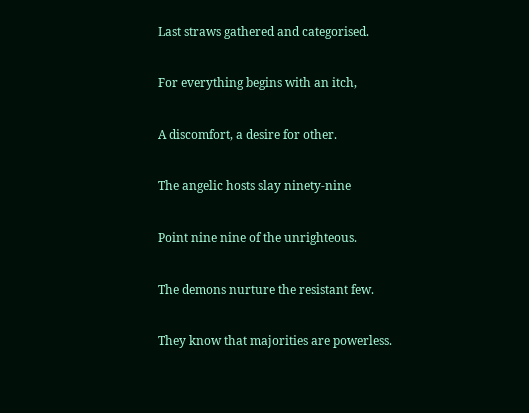Last straws gathered and categorised.

For everything begins with an itch,

A discomfort, a desire for other.

The angelic hosts slay ninety-nine

Point nine nine of the unrighteous.

The demons nurture the resistant few.

They know that majorities are powerless.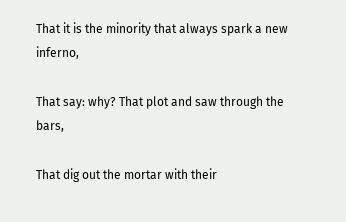That it is the minority that always spark a new inferno,

That say: why? That plot and saw through the bars,

That dig out the mortar with their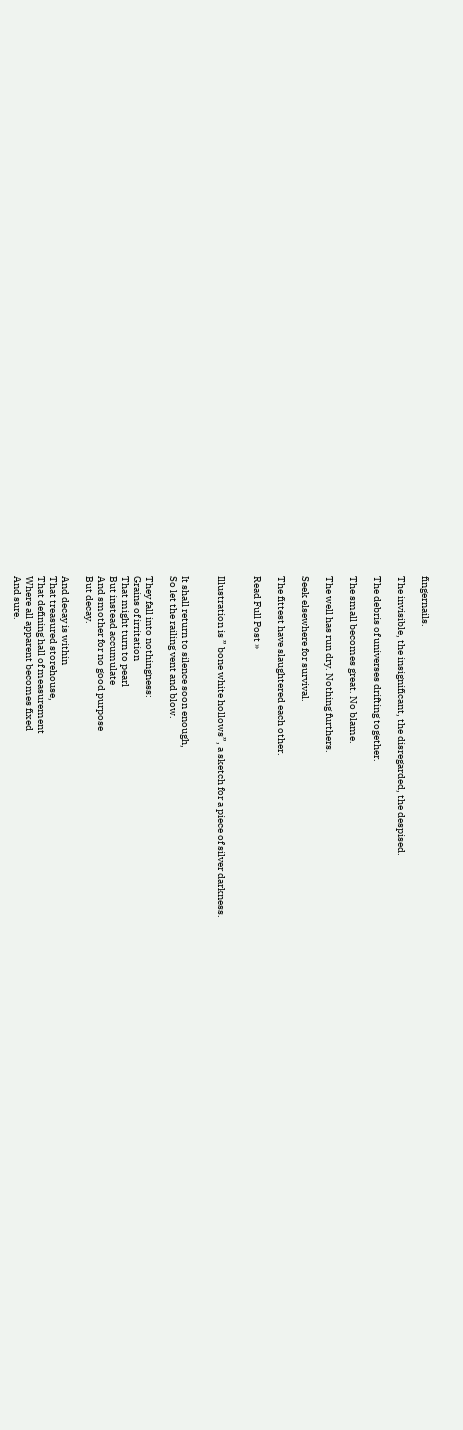fingernails.

The invisible, the insignificant, the disregarded, the despised.

The debris of universes drifting together.

The small becomes great. No blame.

The well has run dry. Nothing furthers.

Seek elsewhere for survival.

The fittest have slaughtered each other.

Read Full Post »


Illustration is ” bone white hollows”, a sketch for a piece of silver darkness.


It shall return to silence soon enough,
So let the railing vent and blow.

They fall into nothingness:
Grains of irritation
That might turn to pearl
But instead accumulate
And smother for no good purpose
But decay.

And decay is within
That treasured storehouse,
That defining hall of measurement
Where all apparent becomes fixed
And sure.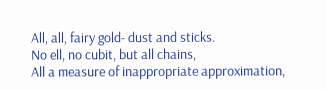All, all, fairy gold- dust and sticks.
No ell, no cubit, but all chains,
All a measure of inappropriate approximation,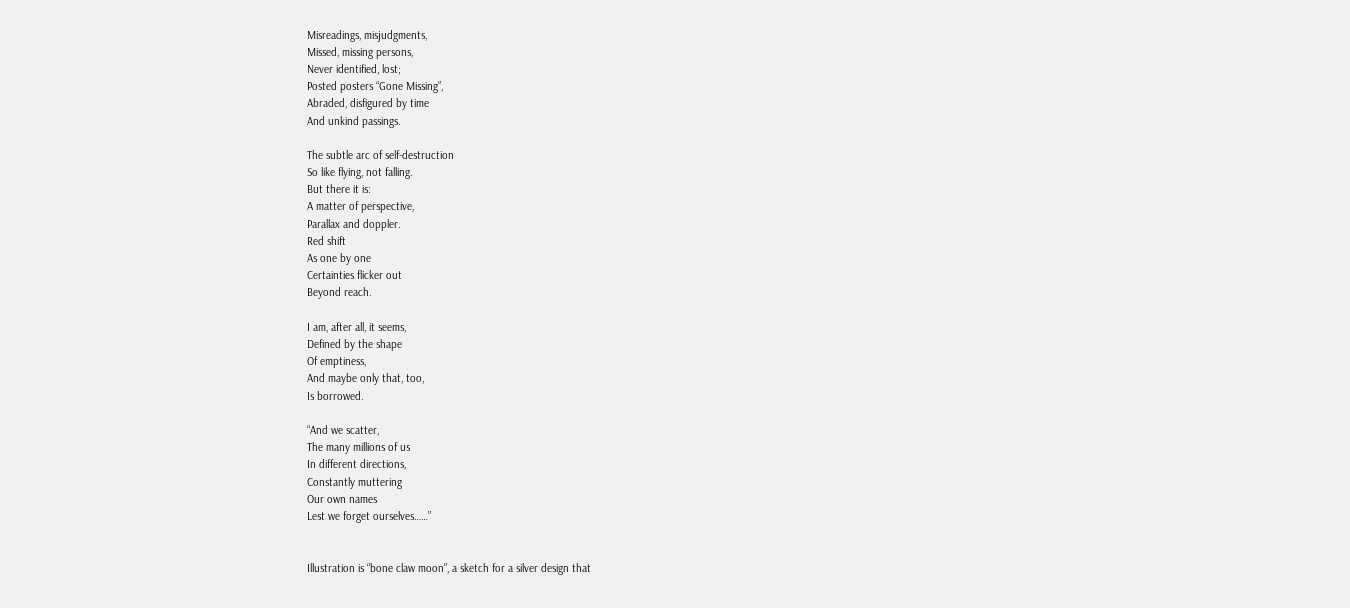Misreadings, misjudgments,
Missed, missing persons,
Never identified, lost;
Posted posters “Gone Missing”,
Abraded, disfigured by time
And unkind passings.

The subtle arc of self-destruction
So like flying, not falling.
But there it is:
A matter of perspective,
Parallax and doppler.
Red shift
As one by one
Certainties flicker out
Beyond reach.

I am, after all, it seems,
Defined by the shape
Of emptiness,
And maybe only that, too,
Is borrowed.

“And we scatter,
The many millions of us
In different directions,
Constantly muttering
Our own names
Lest we forget ourselves……”


Illustration is “bone claw moon”, a sketch for a silver design that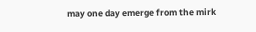may one day emerge from the mirk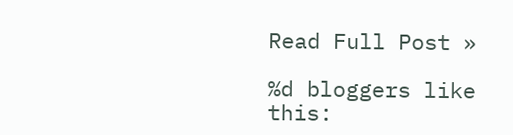Read Full Post »

%d bloggers like this: